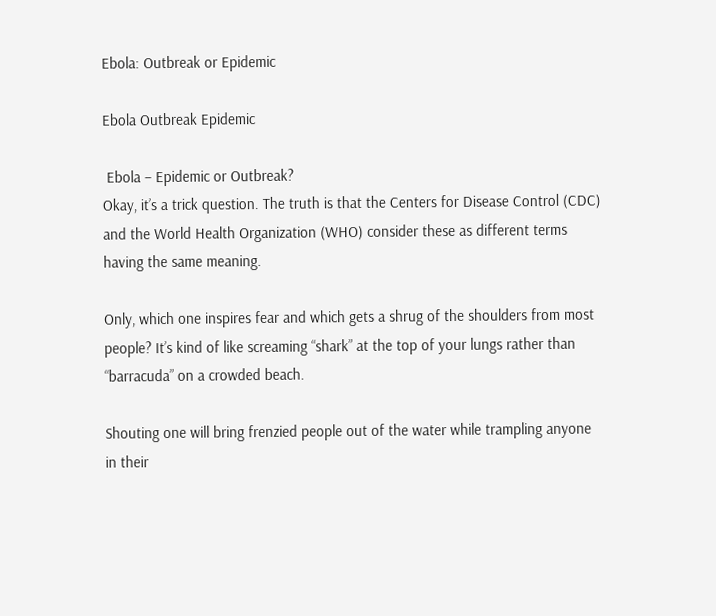Ebola: Outbreak or Epidemic

Ebola Outbreak Epidemic

 Ebola – Epidemic or Outbreak?
Okay, it’s a trick question. The truth is that the Centers for Disease Control (CDC) and the World Health Organization (WHO) consider these as different terms having the same meaning.

Only, which one inspires fear and which gets a shrug of the shoulders from most people? It’s kind of like screaming “shark” at the top of your lungs rather than “barracuda” on a crowded beach.

Shouting one will bring frenzied people out of the water while trampling anyone in their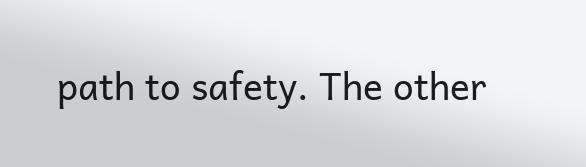path to safety. The other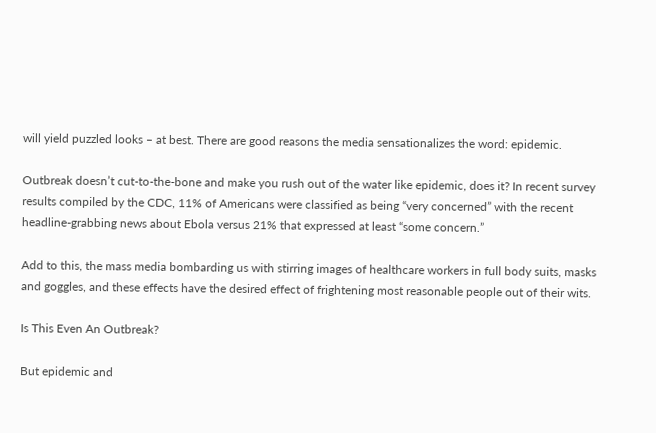will yield puzzled looks – at best. There are good reasons the media sensationalizes the word: epidemic.

Outbreak doesn’t cut-to-the-bone and make you rush out of the water like epidemic, does it? In recent survey results compiled by the CDC, 11% of Americans were classified as being “very concerned” with the recent headline-grabbing news about Ebola versus 21% that expressed at least “some concern.”

Add to this, the mass media bombarding us with stirring images of healthcare workers in full body suits, masks and goggles, and these effects have the desired effect of frightening most reasonable people out of their wits.

Is This Even An Outbreak?

But epidemic and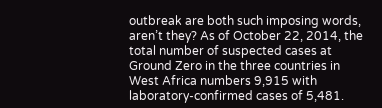outbreak are both such imposing words, aren’t they? As of October 22, 2014, the total number of suspected cases at Ground Zero in the three countries in West Africa numbers 9,915 with laboratory-confirmed cases of 5,481.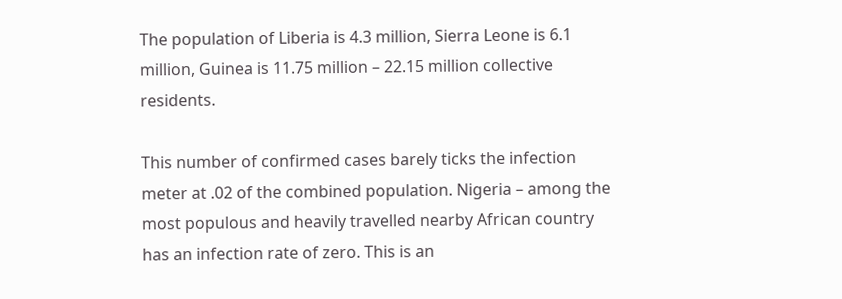The population of Liberia is 4.3 million, Sierra Leone is 6.1 million, Guinea is 11.75 million – 22.15 million collective residents.

This number of confirmed cases barely ticks the infection meter at .02 of the combined population. Nigeria – among the most populous and heavily travelled nearby African country has an infection rate of zero. This is an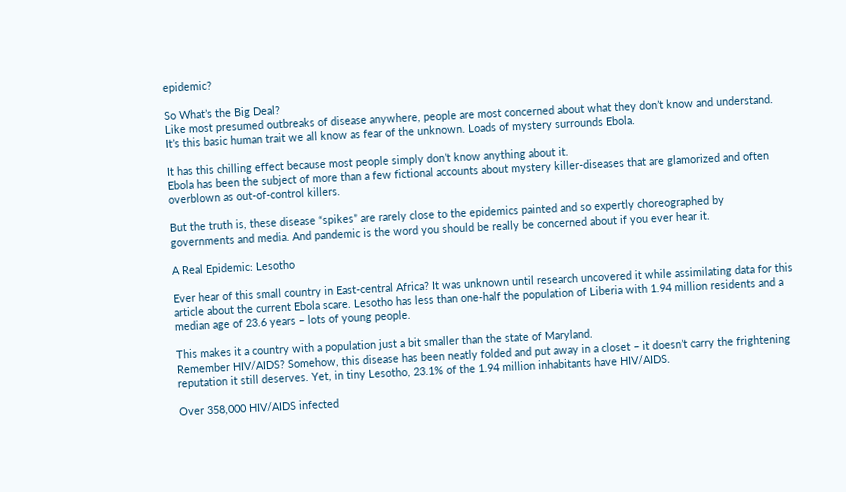epidemic?

So What’s the Big Deal?
Like most presumed outbreaks of disease anywhere, people are most concerned about what they don’t know and understand. It’s this basic human trait we all know as fear of the unknown. Loads of mystery surrounds Ebola.

It has this chilling effect because most people simply don’t know anything about it.
Ebola has been the subject of more than a few fictional accounts about mystery killer-diseases that are glamorized and often overblown as out-of-control killers.

But the truth is, these disease “spikes” are rarely close to the epidemics painted and so expertly choreographed by governments and media. And pandemic is the word you should be really be concerned about if you ever hear it.

A Real Epidemic: Lesotho

Ever hear of this small country in East-central Africa? It was unknown until research uncovered it while assimilating data for this article about the current Ebola scare. Lesotho has less than one-half the population of Liberia with 1.94 million residents and a median age of 23.6 years – lots of young people.

This makes it a country with a population just a bit smaller than the state of Maryland.
Remember HIV/AIDS? Somehow, this disease has been neatly folded and put away in a closet – it doesn’t carry the frightening reputation it still deserves. Yet, in tiny Lesotho, 23.1% of the 1.94 million inhabitants have HIV/AIDS.

Over 358,000 HIV/AIDS infected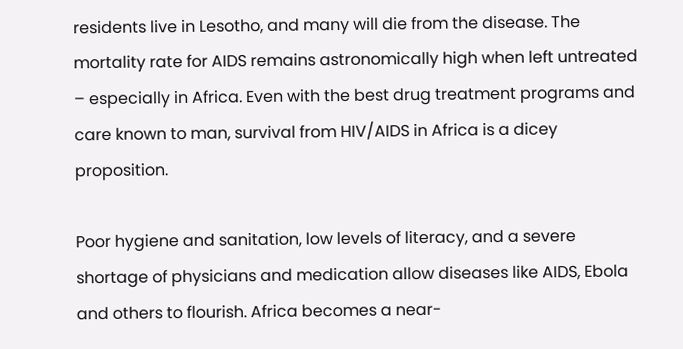residents live in Lesotho, and many will die from the disease. The mortality rate for AIDS remains astronomically high when left untreated – especially in Africa. Even with the best drug treatment programs and care known to man, survival from HIV/AIDS in Africa is a dicey proposition.

Poor hygiene and sanitation, low levels of literacy, and a severe shortage of physicians and medication allow diseases like AIDS, Ebola and others to flourish. Africa becomes a near-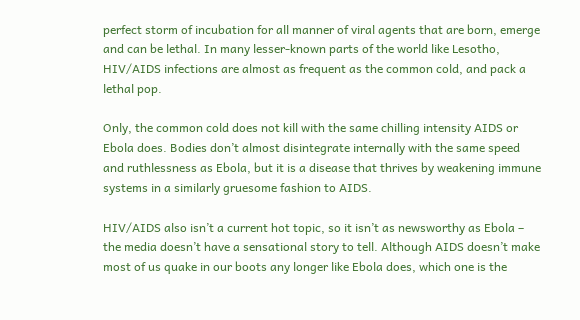perfect storm of incubation for all manner of viral agents that are born, emerge and can be lethal. In many lesser-known parts of the world like Lesotho, HIV/AIDS infections are almost as frequent as the common cold, and pack a lethal pop.

Only, the common cold does not kill with the same chilling intensity AIDS or Ebola does. Bodies don’t almost disintegrate internally with the same speed and ruthlessness as Ebola, but it is a disease that thrives by weakening immune systems in a similarly gruesome fashion to AIDS.

HIV/AIDS also isn’t a current hot topic, so it isn’t as newsworthy as Ebola – the media doesn’t have a sensational story to tell. Although AIDS doesn’t make most of us quake in our boots any longer like Ebola does, which one is the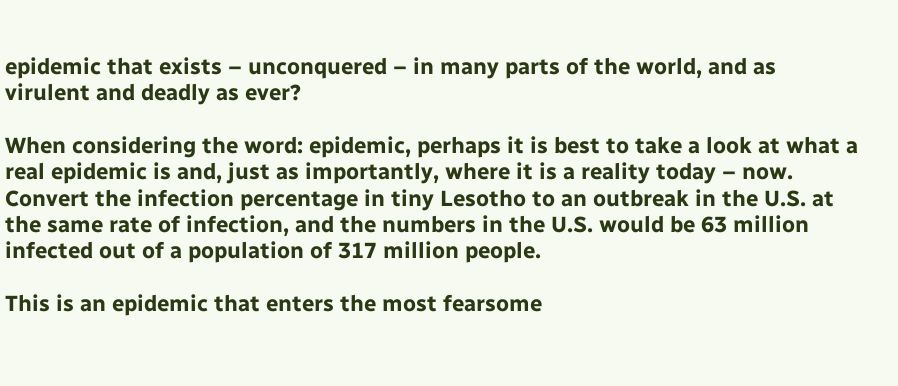epidemic that exists – unconquered – in many parts of the world, and as virulent and deadly as ever?

When considering the word: epidemic, perhaps it is best to take a look at what a real epidemic is and, just as importantly, where it is a reality today – now. Convert the infection percentage in tiny Lesotho to an outbreak in the U.S. at the same rate of infection, and the numbers in the U.S. would be 63 million infected out of a population of 317 million people.

This is an epidemic that enters the most fearsome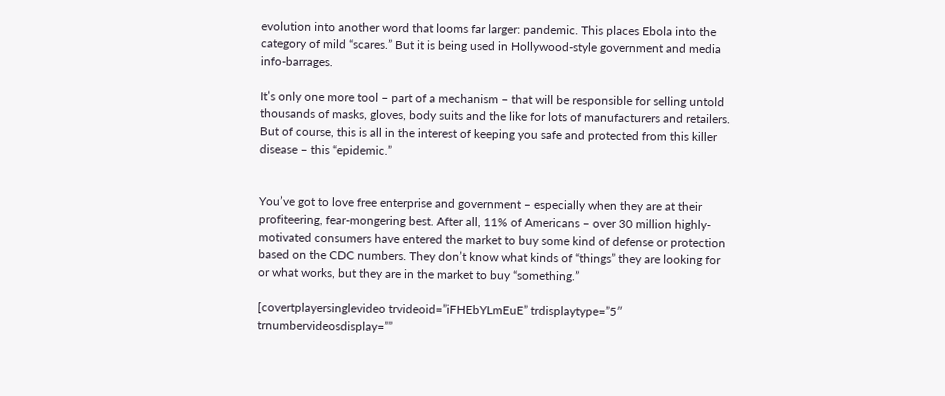evolution into another word that looms far larger: pandemic. This places Ebola into the category of mild “scares.” But it is being used in Hollywood-style government and media info-barrages.

It’s only one more tool – part of a mechanism – that will be responsible for selling untold thousands of masks, gloves, body suits and the like for lots of manufacturers and retailers. But of course, this is all in the interest of keeping you safe and protected from this killer disease – this “epidemic.”


You’ve got to love free enterprise and government – especially when they are at their profiteering, fear-mongering best. After all, 11% of Americans – over 30 million highly-motivated consumers have entered the market to buy some kind of defense or protection based on the CDC numbers. They don’t know what kinds of “things” they are looking for or what works, but they are in the market to buy “something.”

[covertplayersinglevideo trvideoid=”iFHEbYLmEuE” trdisplaytype=”5″ trnumbervideosdisplay=””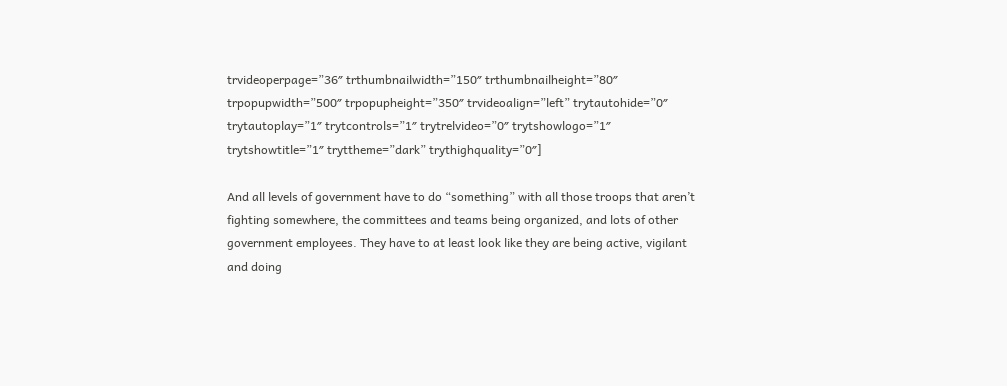trvideoperpage=”36″ trthumbnailwidth=”150″ trthumbnailheight=”80″ trpopupwidth=”500″ trpopupheight=”350″ trvideoalign=”left” trytautohide=”0″ trytautoplay=”1″ trytcontrols=”1″ trytrelvideo=”0″ trytshowlogo=”1″ trytshowtitle=”1″ tryttheme=”dark” trythighquality=”0″]

And all levels of government have to do “something” with all those troops that aren’t fighting somewhere, the committees and teams being organized, and lots of other government employees. They have to at least look like they are being active, vigilant and doing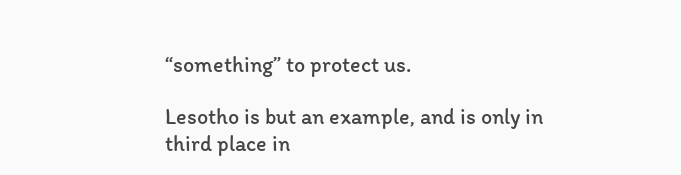“something” to protect us.

Lesotho is but an example, and is only in third place in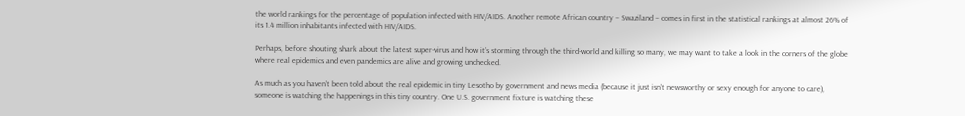the world rankings for the percentage of population infected with HIV/AIDS. Another remote African country – Swaziland – comes in first in the statistical rankings at almost 26% of its 1.4 million inhabitants infected with HIV/AIDS.

Perhaps, before shouting shark about the latest super-virus and how it’s storming through the third-world and killing so many, we may want to take a look in the corners of the globe where real epidemics and even pandemics are alive and growing unchecked.

As much as you haven’t been told about the real epidemic in tiny Lesotho by government and news media (because it just isn’t newsworthy or sexy enough for anyone to care), someone is watching the happenings in this tiny country. One U.S. government fixture is watching these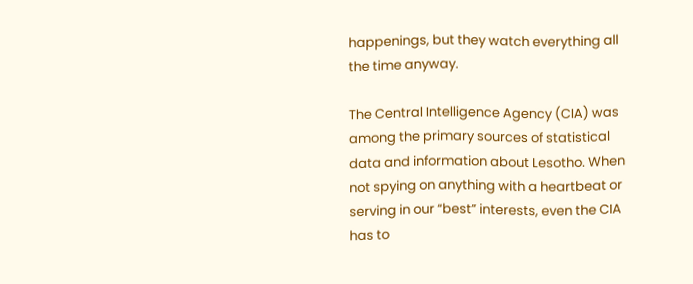happenings, but they watch everything all the time anyway.

The Central Intelligence Agency (CIA) was among the primary sources of statistical data and information about Lesotho. When not spying on anything with a heartbeat or serving in our “best” interests, even the CIA has to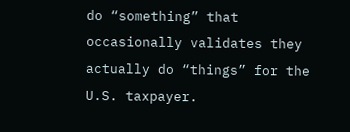do “something” that occasionally validates they actually do “things” for the U.S. taxpayer.